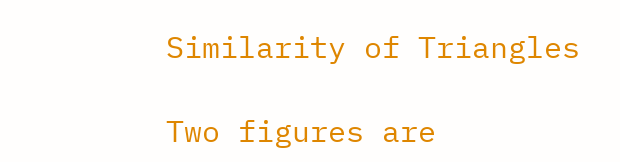Similarity of Triangles

Two figures are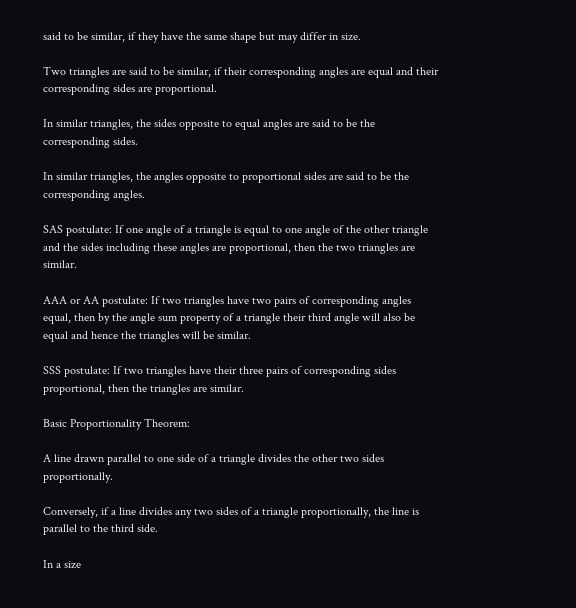said to be similar, if they have the same shape but may differ in size.

Two triangles are said to be similar, if their corresponding angles are equal and their corresponding sides are proportional.

In similar triangles, the sides opposite to equal angles are said to be the corresponding sides.

In similar triangles, the angles opposite to proportional sides are said to be the corresponding angles.

SAS postulate: If one angle of a triangle is equal to one angle of the other triangle and the sides including these angles are proportional, then the two triangles are similar.

AAA or AA postulate: If two triangles have two pairs of corresponding angles equal, then by the angle sum property of a triangle their third angle will also be equal and hence the triangles will be similar.

SSS postulate: If two triangles have their three pairs of corresponding sides proportional, then the triangles are similar.

Basic Proportionality Theorem:

A line drawn parallel to one side of a triangle divides the other two sides proportionally.

Conversely, if a line divides any two sides of a triangle proportionally, the line is parallel to the third side.

In a size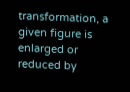transformation, a given figure is enlarged or reduced by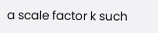a scale factor k such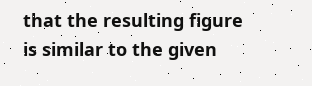that the resulting figure is similar to the given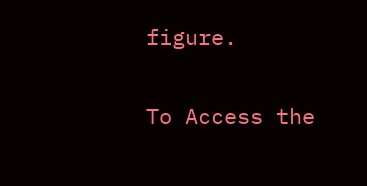figure.

To Access the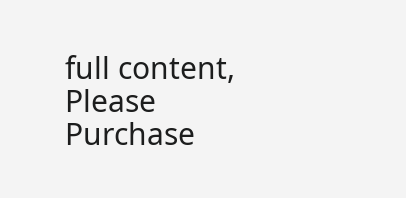full content, Please Purchase